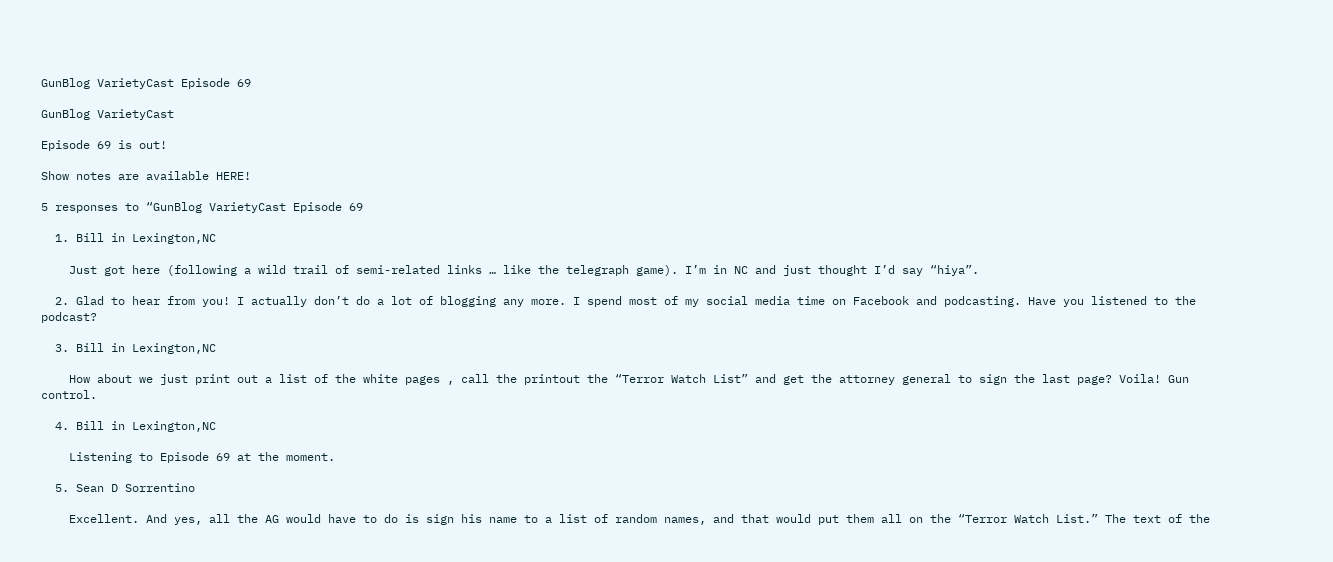GunBlog VarietyCast Episode 69

GunBlog VarietyCast

Episode 69 is out!

Show notes are available HERE!

5 responses to “GunBlog VarietyCast Episode 69

  1. Bill in Lexington,NC

    Just got here (following a wild trail of semi-related links … like the telegraph game). I’m in NC and just thought I’d say “hiya”.

  2. Glad to hear from you! I actually don’t do a lot of blogging any more. I spend most of my social media time on Facebook and podcasting. Have you listened to the podcast?

  3. Bill in Lexington,NC

    How about we just print out a list of the white pages , call the printout the “Terror Watch List” and get the attorney general to sign the last page? Voila! Gun control.

  4. Bill in Lexington,NC

    Listening to Episode 69 at the moment.

  5. Sean D Sorrentino

    Excellent. And yes, all the AG would have to do is sign his name to a list of random names, and that would put them all on the “Terror Watch List.” The text of the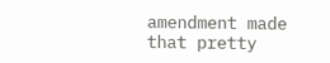amendment made that pretty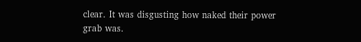clear. It was disgusting how naked their power grab was.